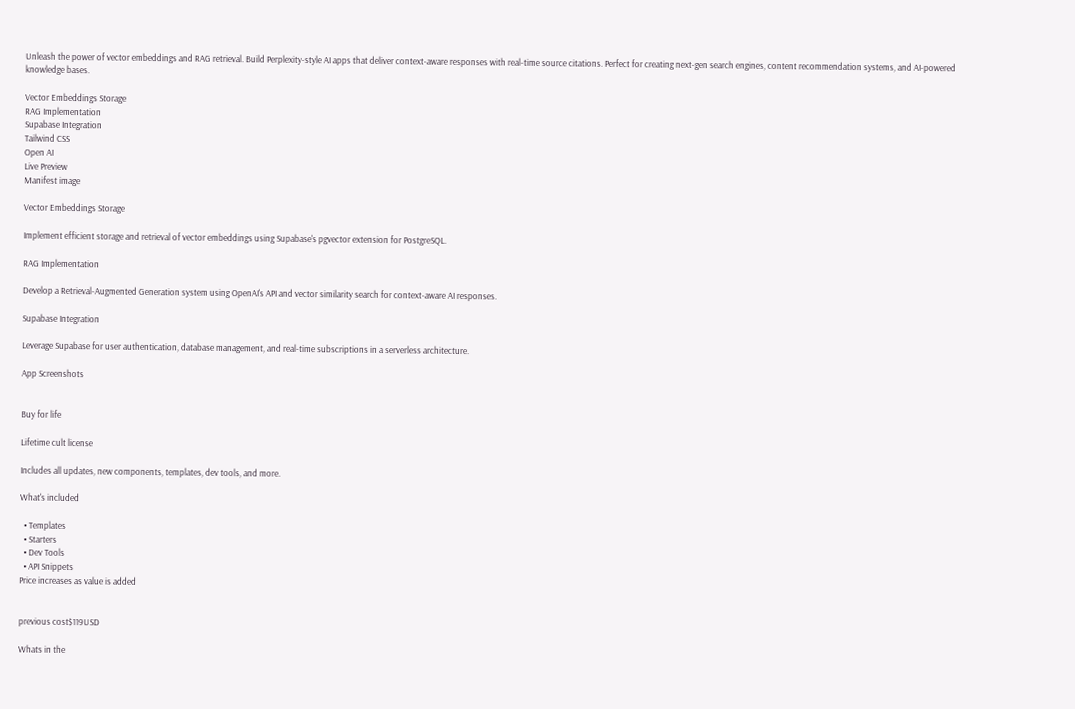Unleash the power of vector embeddings and RAG retrieval. Build Perplexity-style AI apps that deliver context-aware responses with real-time source citations. Perfect for creating next-gen search engines, content recommendation systems, and AI-powered knowledge bases.

Vector Embeddings Storage
RAG Implementation
Supabase Integration
Tailwind CSS
Open AI
Live Preview
Manifest image

Vector Embeddings Storage

Implement efficient storage and retrieval of vector embeddings using Supabase's pgvector extension for PostgreSQL.

RAG Implementation

Develop a Retrieval-Augmented Generation system using OpenAI's API and vector similarity search for context-aware AI responses.

Supabase Integration

Leverage Supabase for user authentication, database management, and real-time subscriptions in a serverless architecture.

App Screenshots


Buy for life

Lifetime cult license

Includes all updates, new components, templates, dev tools, and more.

What's included

  • Templates
  • Starters
  • Dev Tools
  • API Snippets
Price increases as value is added


previous cost$119USD

Whats in the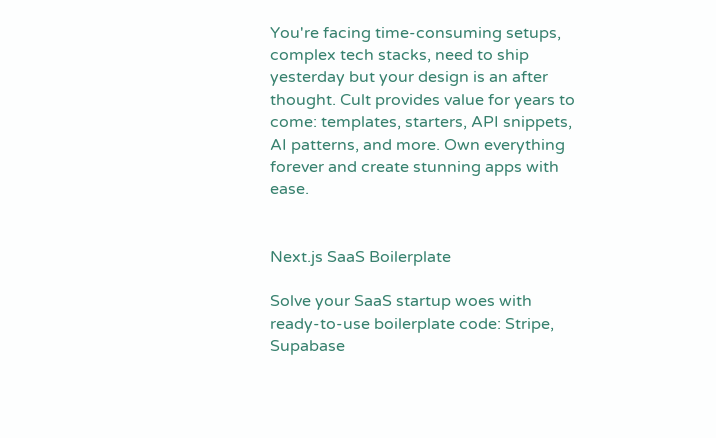You're facing time-consuming setups, complex tech stacks, need to ship yesterday but your design is an after thought. Cult provides value for years to come: templates, starters, API snippets, AI patterns, and more. Own everything forever and create stunning apps with ease.


Next.js SaaS Boilerplate

Solve your SaaS startup woes with ready-to-use boilerplate code: Stripe, Supabase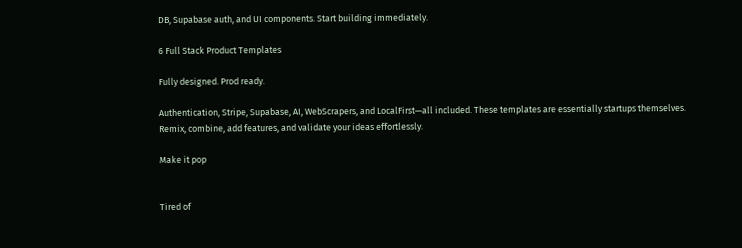DB, Supabase auth, and UI components. Start building immediately.

6 Full Stack Product Templates

Fully designed. Prod ready.

Authentication, Stripe, Supabase, AI, WebScrapers, and LocalFirst—all included. These templates are essentially startups themselves. Remix, combine, add features, and validate your ideas effortlessly.

Make it pop


Tired of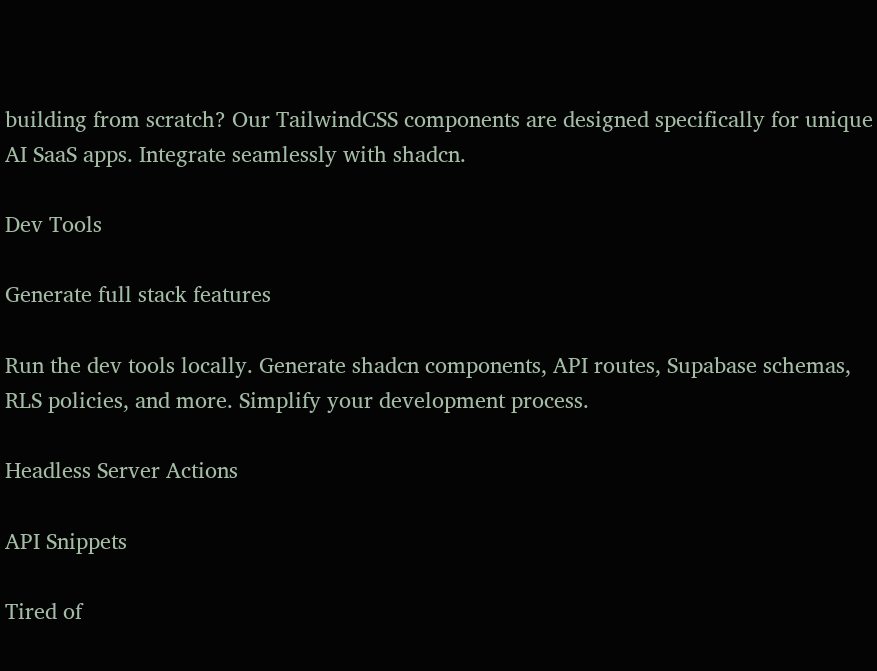building from scratch? Our TailwindCSS components are designed specifically for unique AI SaaS apps. Integrate seamlessly with shadcn.

Dev Tools

Generate full stack features

Run the dev tools locally. Generate shadcn components, API routes, Supabase schemas, RLS policies, and more. Simplify your development process.

Headless Server Actions

API Snippets

Tired of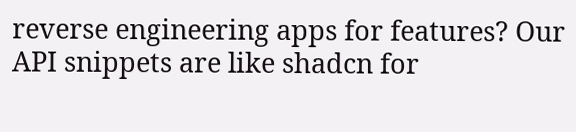reverse engineering apps for features? Our API snippets are like shadcn for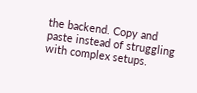the backend. Copy and paste instead of struggling with complex setups.